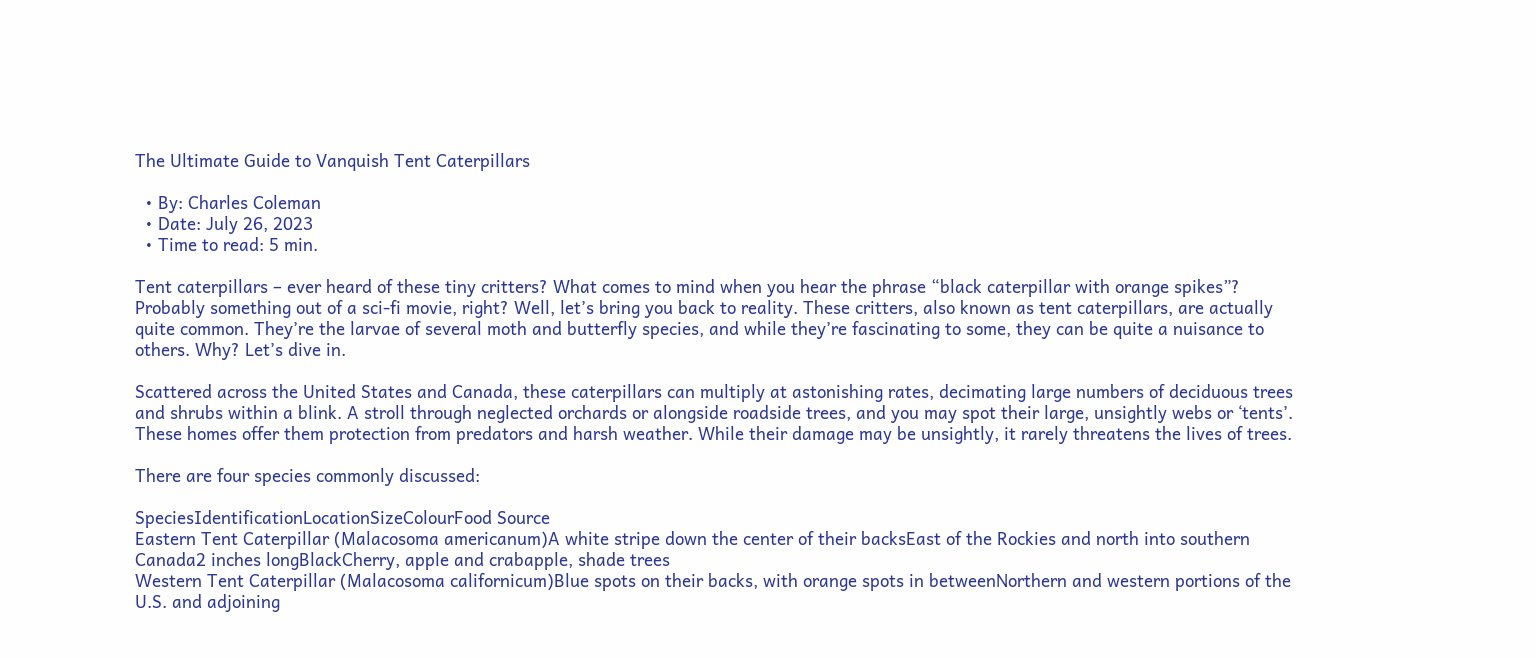The Ultimate Guide to Vanquish Tent Caterpillars

  • By: Charles Coleman
  • Date: July 26, 2023
  • Time to read: 5 min.

Tent caterpillars – ever heard of these tiny critters? What comes to mind when you hear the phrase “black caterpillar with orange spikes”? Probably something out of a sci-fi movie, right? Well, let’s bring you back to reality. These critters, also known as tent caterpillars, are actually quite common. They’re the larvae of several moth and butterfly species, and while they’re fascinating to some, they can be quite a nuisance to others. Why? Let’s dive in.

Scattered across the United States and Canada, these caterpillars can multiply at astonishing rates, decimating large numbers of deciduous trees and shrubs within a blink. A stroll through neglected orchards or alongside roadside trees, and you may spot their large, unsightly webs or ‘tents’. These homes offer them protection from predators and harsh weather. While their damage may be unsightly, it rarely threatens the lives of trees.

There are four species commonly discussed:

SpeciesIdentificationLocationSizeColourFood Source
Eastern Tent Caterpillar (Malacosoma americanum)A white stripe down the center of their backsEast of the Rockies and north into southern Canada2 inches longBlackCherry, apple and crabapple, shade trees
Western Tent Caterpillar (Malacosoma californicum)Blue spots on their backs, with orange spots in betweenNorthern and western portions of the U.S. and adjoining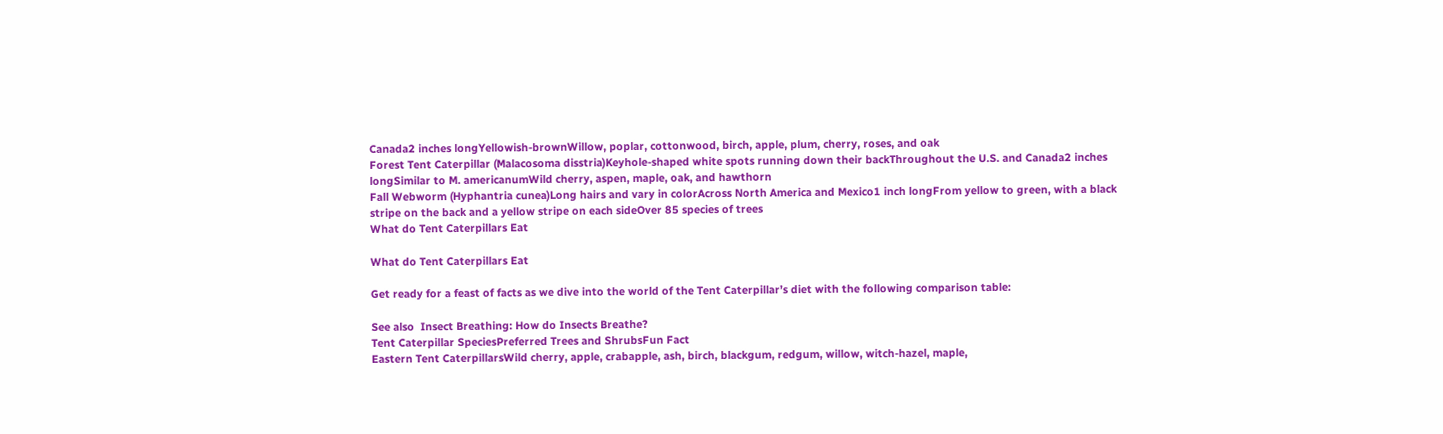Canada2 inches longYellowish-brownWillow, poplar, cottonwood, birch, apple, plum, cherry, roses, and oak
Forest Tent Caterpillar (Malacosoma disstria)Keyhole-shaped white spots running down their backThroughout the U.S. and Canada2 inches longSimilar to M. americanumWild cherry, aspen, maple, oak, and hawthorn
Fall Webworm (Hyphantria cunea)Long hairs and vary in colorAcross North America and Mexico1 inch longFrom yellow to green, with a black stripe on the back and a yellow stripe on each sideOver 85 species of trees
What do Tent Caterpillars Eat

What do Tent Caterpillars Eat

Get ready for a feast of facts as we dive into the world of the Tent Caterpillar’s diet with the following comparison table:

See also  Insect Breathing: How do Insects Breathe?
Tent Caterpillar SpeciesPreferred Trees and ShrubsFun Fact
Eastern Tent CaterpillarsWild cherry, apple, crabapple, ash, birch, blackgum, redgum, willow, witch-hazel, maple,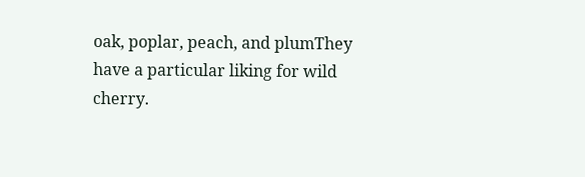oak, poplar, peach, and plumThey have a particular liking for wild cherry.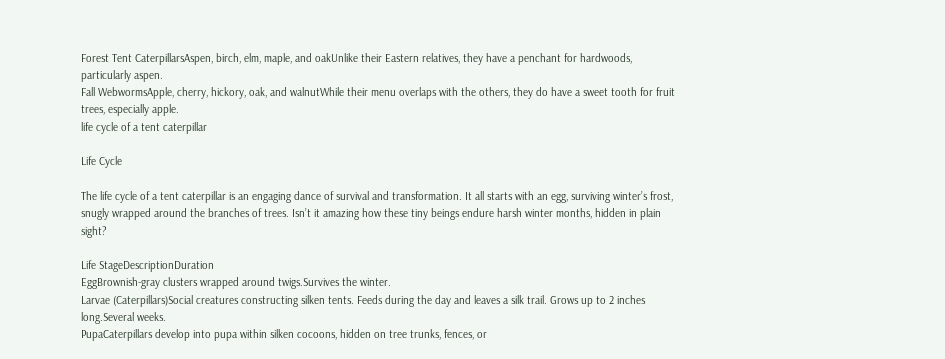Forest Tent CaterpillarsAspen, birch, elm, maple, and oakUnlike their Eastern relatives, they have a penchant for hardwoods, particularly aspen.
Fall WebwormsApple, cherry, hickory, oak, and walnutWhile their menu overlaps with the others, they do have a sweet tooth for fruit trees, especially apple.
life cycle of a tent caterpillar

Life Cycle

The life cycle of a tent caterpillar is an engaging dance of survival and transformation. It all starts with an egg, surviving winter’s frost, snugly wrapped around the branches of trees. Isn’t it amazing how these tiny beings endure harsh winter months, hidden in plain sight?

Life StageDescriptionDuration
EggBrownish-gray clusters wrapped around twigs.Survives the winter.
Larvae (Caterpillars)Social creatures constructing silken tents. Feeds during the day and leaves a silk trail. Grows up to 2 inches long.Several weeks.
PupaCaterpillars develop into pupa within silken cocoons, hidden on tree trunks, fences, or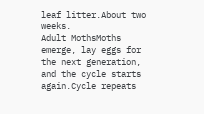leaf litter.About two weeks.
Adult MothsMoths emerge, lay eggs for the next generation, and the cycle starts again.Cycle repeats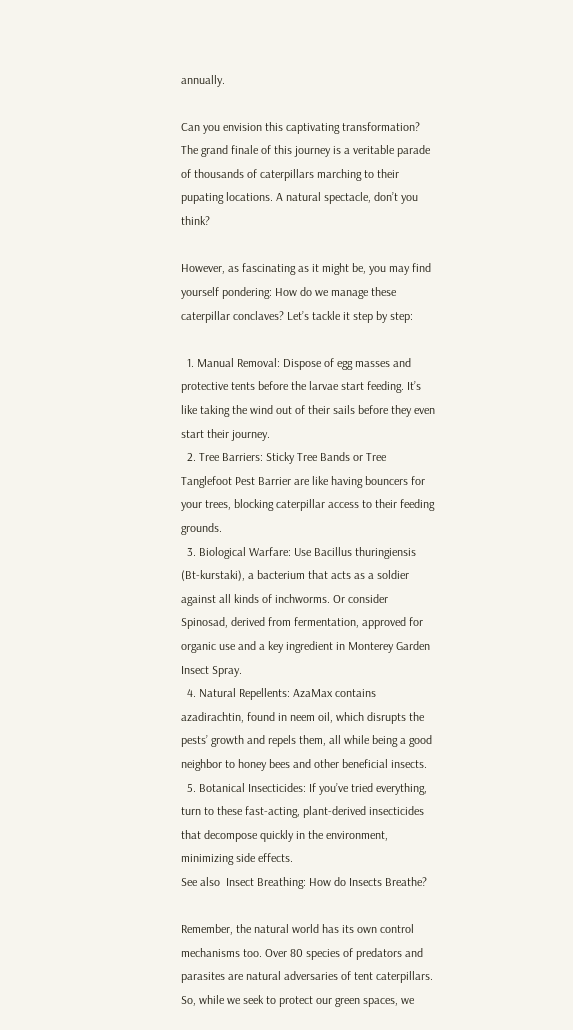annually.

Can you envision this captivating transformation? The grand finale of this journey is a veritable parade of thousands of caterpillars marching to their pupating locations. A natural spectacle, don’t you think?

However, as fascinating as it might be, you may find yourself pondering: How do we manage these caterpillar conclaves? Let’s tackle it step by step:

  1. Manual Removal: Dispose of egg masses and protective tents before the larvae start feeding. It’s like taking the wind out of their sails before they even start their journey.
  2. Tree Barriers: Sticky Tree Bands or Tree Tanglefoot Pest Barrier are like having bouncers for your trees, blocking caterpillar access to their feeding grounds.
  3. Biological Warfare: Use Bacillus thuringiensis (Bt-kurstaki), a bacterium that acts as a soldier against all kinds of inchworms. Or consider Spinosad, derived from fermentation, approved for organic use and a key ingredient in Monterey Garden Insect Spray.
  4. Natural Repellents: AzaMax contains azadirachtin, found in neem oil, which disrupts the pests’ growth and repels them, all while being a good neighbor to honey bees and other beneficial insects.
  5. Botanical Insecticides: If you’ve tried everything, turn to these fast-acting, plant-derived insecticides that decompose quickly in the environment, minimizing side effects.
See also  Insect Breathing: How do Insects Breathe?

Remember, the natural world has its own control mechanisms too. Over 80 species of predators and parasites are natural adversaries of tent caterpillars. So, while we seek to protect our green spaces, we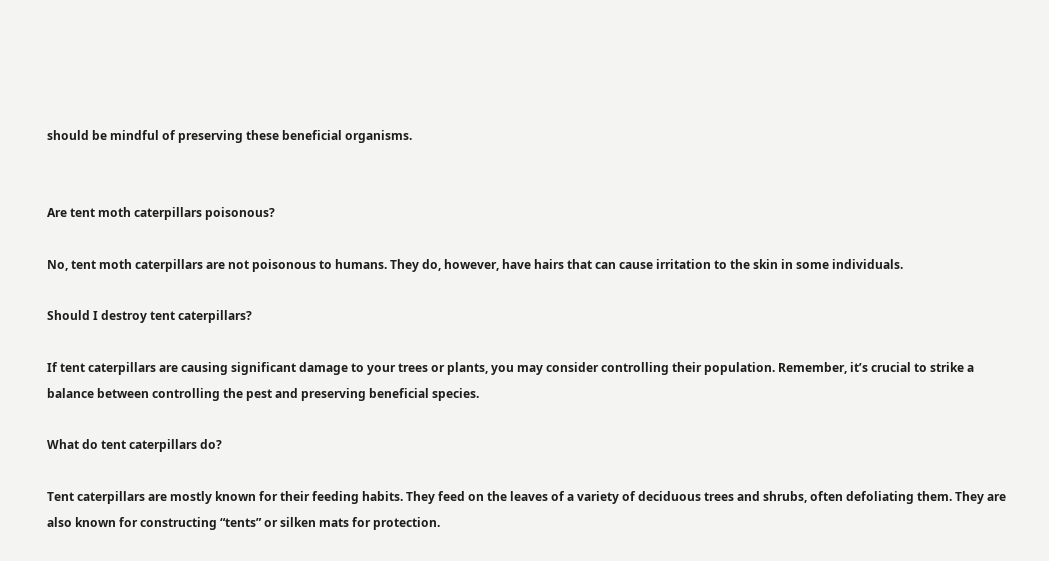should be mindful of preserving these beneficial organisms.


Are tent moth caterpillars poisonous?

No, tent moth caterpillars are not poisonous to humans. They do, however, have hairs that can cause irritation to the skin in some individuals.

Should I destroy tent caterpillars?

If tent caterpillars are causing significant damage to your trees or plants, you may consider controlling their population. Remember, it’s crucial to strike a balance between controlling the pest and preserving beneficial species.

What do tent caterpillars do?

Tent caterpillars are mostly known for their feeding habits. They feed on the leaves of a variety of deciduous trees and shrubs, often defoliating them. They are also known for constructing “tents” or silken mats for protection.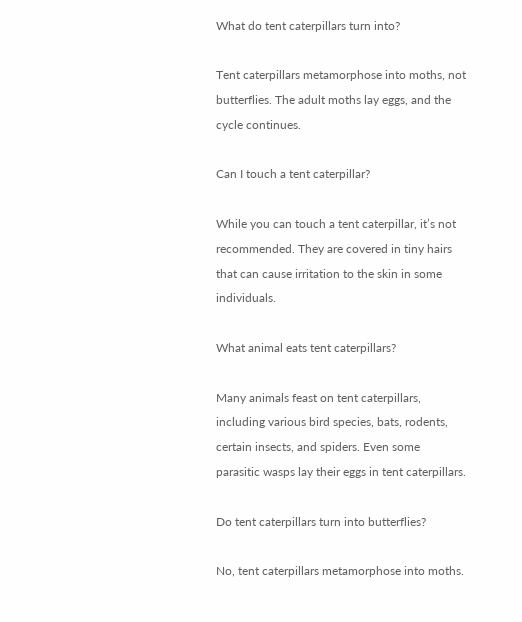What do tent caterpillars turn into?

Tent caterpillars metamorphose into moths, not butterflies. The adult moths lay eggs, and the cycle continues.

Can I touch a tent caterpillar?

While you can touch a tent caterpillar, it’s not recommended. They are covered in tiny hairs that can cause irritation to the skin in some individuals.

What animal eats tent caterpillars?

Many animals feast on tent caterpillars, including various bird species, bats, rodents, certain insects, and spiders. Even some parasitic wasps lay their eggs in tent caterpillars.

Do tent caterpillars turn into butterflies?

No, tent caterpillars metamorphose into moths.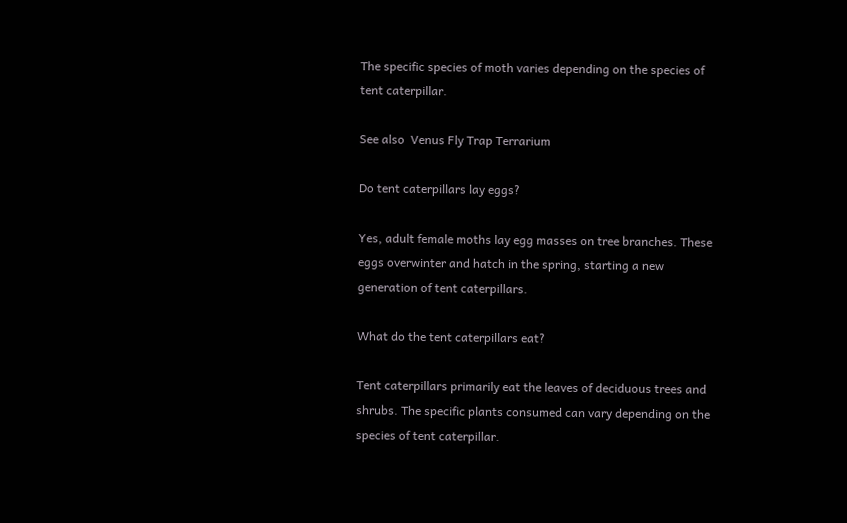The specific species of moth varies depending on the species of tent caterpillar.

See also  Venus Fly Trap Terrarium

Do tent caterpillars lay eggs?

Yes, adult female moths lay egg masses on tree branches. These eggs overwinter and hatch in the spring, starting a new generation of tent caterpillars.

What do the tent caterpillars eat?

Tent caterpillars primarily eat the leaves of deciduous trees and shrubs. The specific plants consumed can vary depending on the species of tent caterpillar.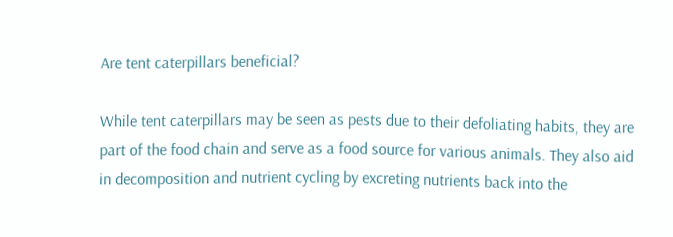Are tent caterpillars beneficial?

While tent caterpillars may be seen as pests due to their defoliating habits, they are part of the food chain and serve as a food source for various animals. They also aid in decomposition and nutrient cycling by excreting nutrients back into the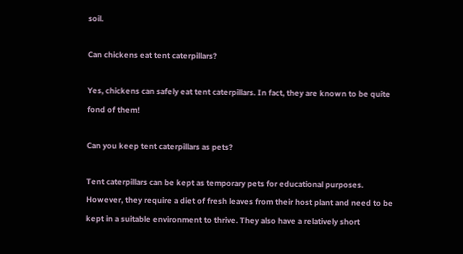soil.

Can chickens eat tent caterpillars?

Yes, chickens can safely eat tent caterpillars. In fact, they are known to be quite fond of them!

Can you keep tent caterpillars as pets?

Tent caterpillars can be kept as temporary pets for educational purposes. However, they require a diet of fresh leaves from their host plant and need to be kept in a suitable environment to thrive. They also have a relatively short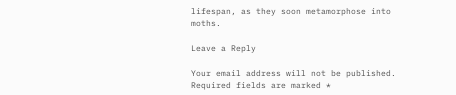lifespan, as they soon metamorphose into moths.

Leave a Reply

Your email address will not be published. Required fields are marked *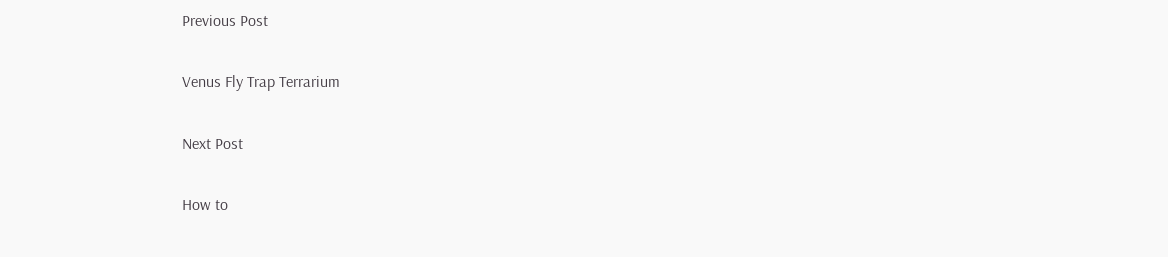Previous Post

Venus Fly Trap Terrarium

Next Post

How to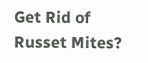Get Rid of Russet Mites?